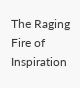The Raging Fire of Inspiration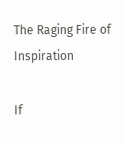The Raging Fire of Inspiration

If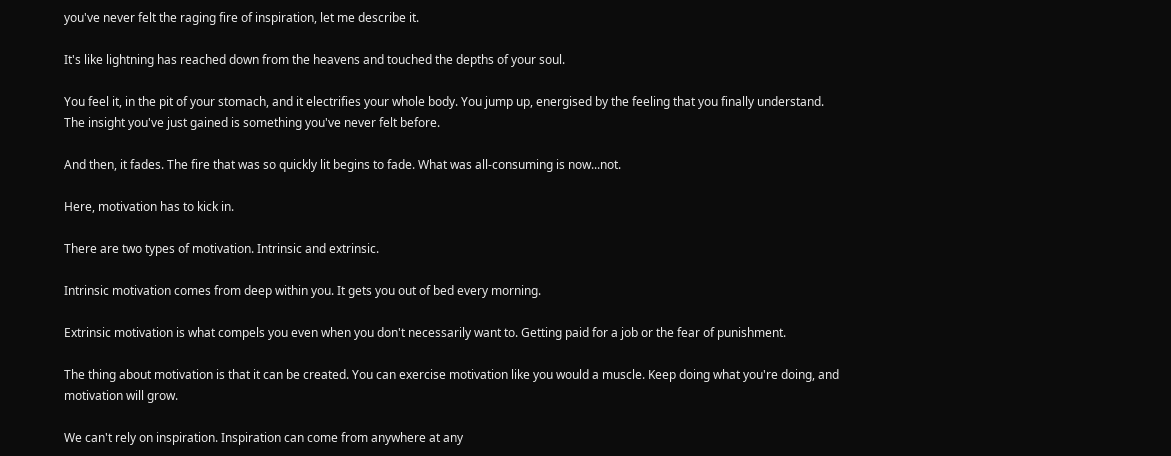you've never felt the raging fire of inspiration, let me describe it.

It's like lightning has reached down from the heavens and touched the depths of your soul.

You feel it, in the pit of your stomach, and it electrifies your whole body. You jump up, energised by the feeling that you finally understand. The insight you've just gained is something you've never felt before.

And then, it fades. The fire that was so quickly lit begins to fade. What was all-consuming is now...not.

Here, motivation has to kick in.

There are two types of motivation. Intrinsic and extrinsic.

Intrinsic motivation comes from deep within you. It gets you out of bed every morning.

Extrinsic motivation is what compels you even when you don't necessarily want to. Getting paid for a job or the fear of punishment.

The thing about motivation is that it can be created. You can exercise motivation like you would a muscle. Keep doing what you're doing, and motivation will grow.

We can't rely on inspiration. Inspiration can come from anywhere at any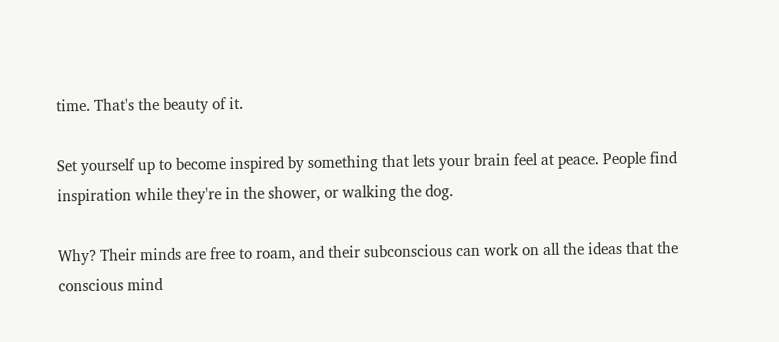time. That's the beauty of it.

Set yourself up to become inspired by something that lets your brain feel at peace. People find inspiration while they're in the shower, or walking the dog.

Why? Their minds are free to roam, and their subconscious can work on all the ideas that the conscious mind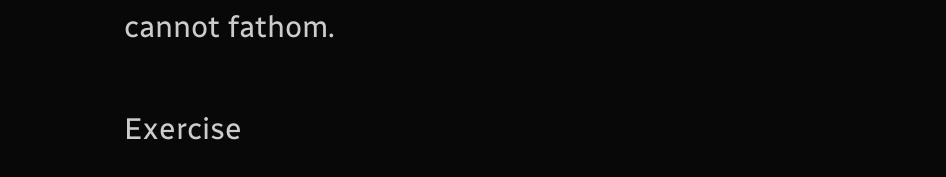cannot fathom.

Exercise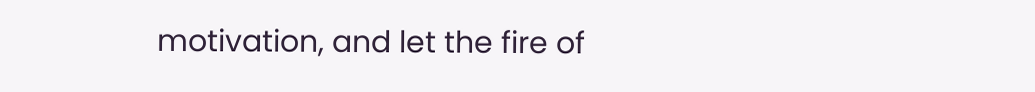motivation, and let the fire of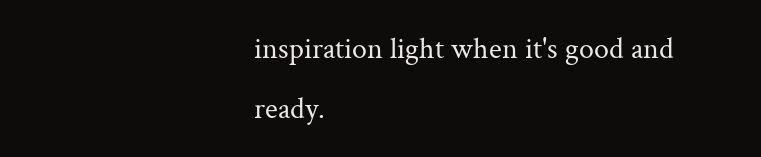inspiration light when it's good and ready.